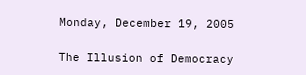Monday, December 19, 2005

The Illusion of Democracy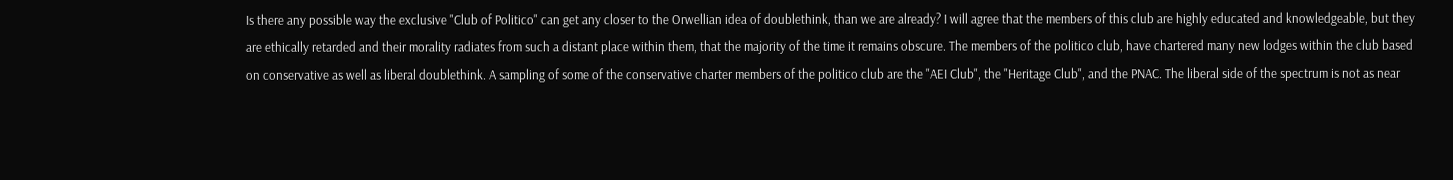Is there any possible way the exclusive "Club of Politico" can get any closer to the Orwellian idea of doublethink, than we are already? I will agree that the members of this club are highly educated and knowledgeable, but they are ethically retarded and their morality radiates from such a distant place within them, that the majority of the time it remains obscure. The members of the politico club, have chartered many new lodges within the club based on conservative as well as liberal doublethink. A sampling of some of the conservative charter members of the politico club are the "AEI Club", the "Heritage Club", and the PNAC. The liberal side of the spectrum is not as near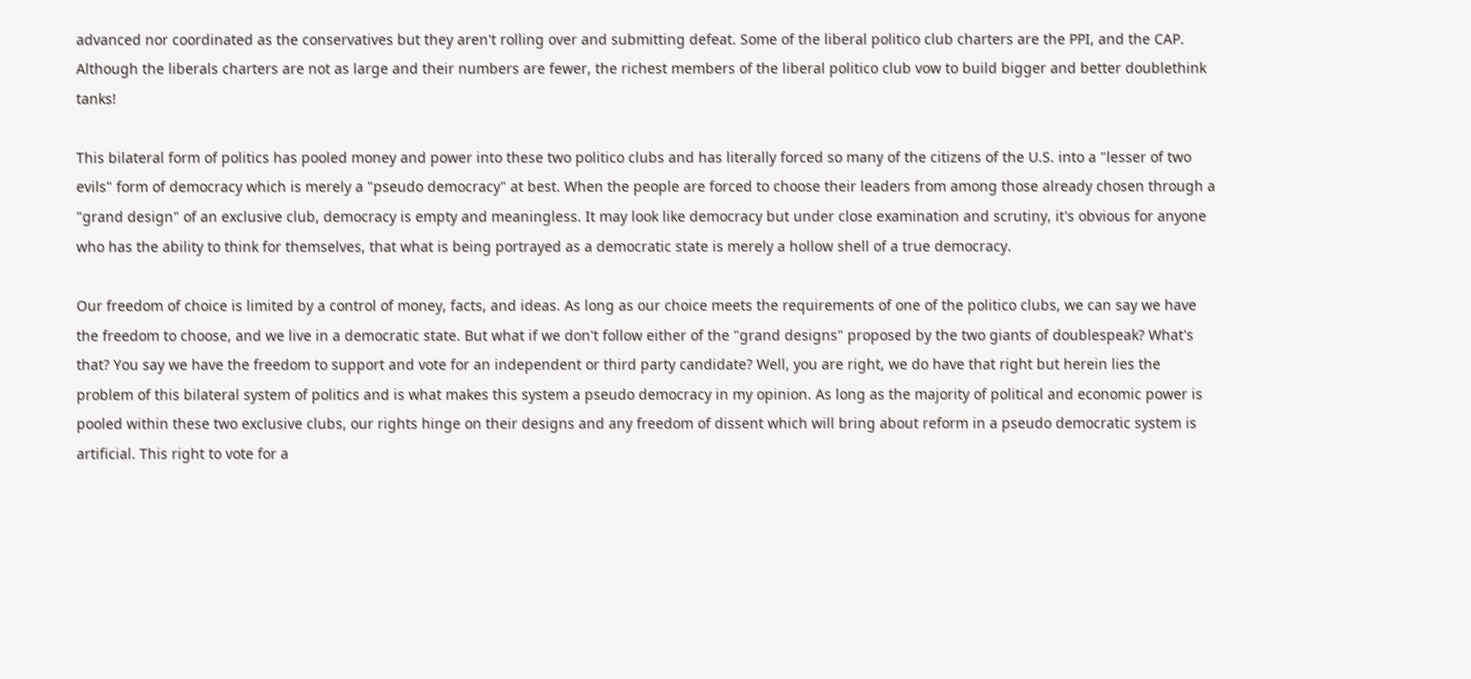advanced nor coordinated as the conservatives but they aren't rolling over and submitting defeat. Some of the liberal politico club charters are the PPI, and the CAP. Although the liberals charters are not as large and their numbers are fewer, the richest members of the liberal politico club vow to build bigger and better doublethink tanks!

This bilateral form of politics has pooled money and power into these two politico clubs and has literally forced so many of the citizens of the U.S. into a "lesser of two evils" form of democracy which is merely a "pseudo democracy" at best. When the people are forced to choose their leaders from among those already chosen through a "grand design" of an exclusive club, democracy is empty and meaningless. It may look like democracy but under close examination and scrutiny, it's obvious for anyone who has the ability to think for themselves, that what is being portrayed as a democratic state is merely a hollow shell of a true democracy.

Our freedom of choice is limited by a control of money, facts, and ideas. As long as our choice meets the requirements of one of the politico clubs, we can say we have the freedom to choose, and we live in a democratic state. But what if we don't follow either of the "grand designs" proposed by the two giants of doublespeak? What's that? You say we have the freedom to support and vote for an independent or third party candidate? Well, you are right, we do have that right but herein lies the problem of this bilateral system of politics and is what makes this system a pseudo democracy in my opinion. As long as the majority of political and economic power is pooled within these two exclusive clubs, our rights hinge on their designs and any freedom of dissent which will bring about reform in a pseudo democratic system is artificial. This right to vote for a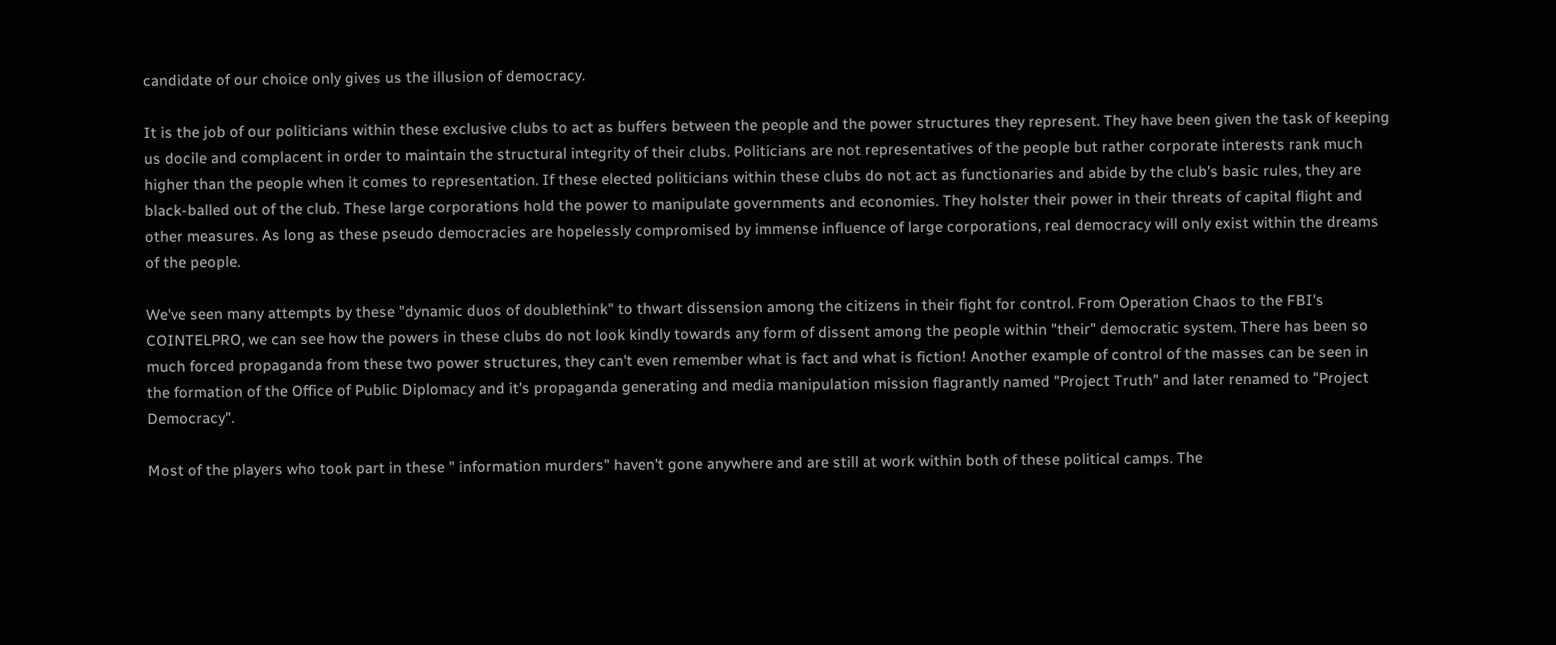candidate of our choice only gives us the illusion of democracy.

It is the job of our politicians within these exclusive clubs to act as buffers between the people and the power structures they represent. They have been given the task of keeping us docile and complacent in order to maintain the structural integrity of their clubs. Politicians are not representatives of the people but rather corporate interests rank much higher than the people when it comes to representation. If these elected politicians within these clubs do not act as functionaries and abide by the club's basic rules, they are black-balled out of the club. These large corporations hold the power to manipulate governments and economies. They holster their power in their threats of capital flight and other measures. As long as these pseudo democracies are hopelessly compromised by immense influence of large corporations, real democracy will only exist within the dreams of the people.

We've seen many attempts by these "dynamic duos of doublethink" to thwart dissension among the citizens in their fight for control. From Operation Chaos to the FBI's COINTELPRO, we can see how the powers in these clubs do not look kindly towards any form of dissent among the people within "their" democratic system. There has been so much forced propaganda from these two power structures, they can't even remember what is fact and what is fiction! Another example of control of the masses can be seen in the formation of the Office of Public Diplomacy and it's propaganda generating and media manipulation mission flagrantly named "Project Truth" and later renamed to "Project Democracy".

Most of the players who took part in these " information murders" haven't gone anywhere and are still at work within both of these political camps. The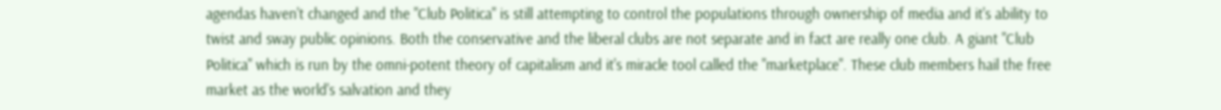agendas haven't changed and the "Club Politica" is still attempting to control the populations through ownership of media and it's ability to twist and sway public opinions. Both the conservative and the liberal clubs are not separate and in fact are really one club. A giant "Club Politica" which is run by the omni-potent theory of capitalism and it's miracle tool called the "marketplace". These club members hail the free market as the world's salvation and they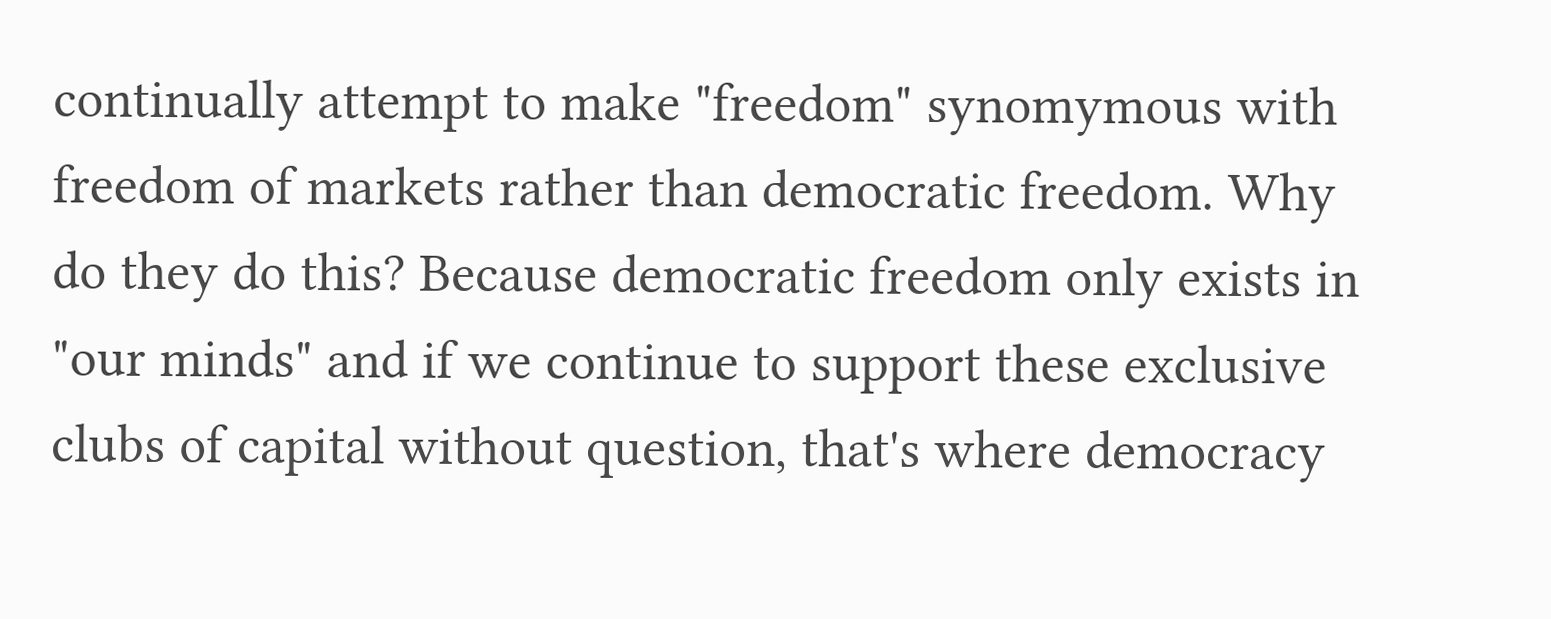continually attempt to make "freedom" synomymous with freedom of markets rather than democratic freedom. Why do they do this? Because democratic freedom only exists in "our minds" and if we continue to support these exclusive clubs of capital without question, that's where democracy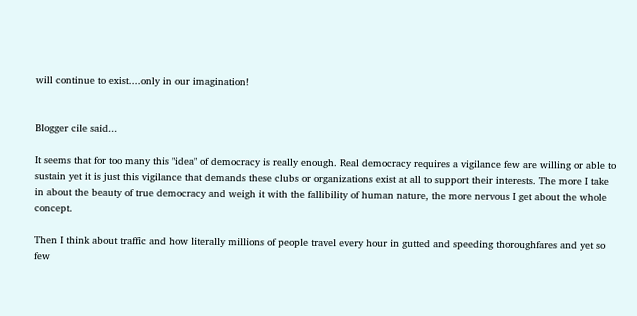will continue to exist....only in our imagination!


Blogger cile said...

It seems that for too many this "idea" of democracy is really enough. Real democracy requires a vigilance few are willing or able to sustain yet it is just this vigilance that demands these clubs or organizations exist at all to support their interests. The more I take in about the beauty of true democracy and weigh it with the fallibility of human nature, the more nervous I get about the whole concept.

Then I think about traffic and how literally millions of people travel every hour in gutted and speeding thoroughfares and yet so few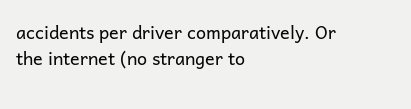accidents per driver comparatively. Or the internet (no stranger to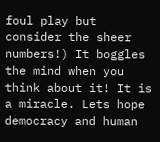foul play but consider the sheer numbers!) It boggles the mind when you think about it! It is a miracle. Lets hope democracy and human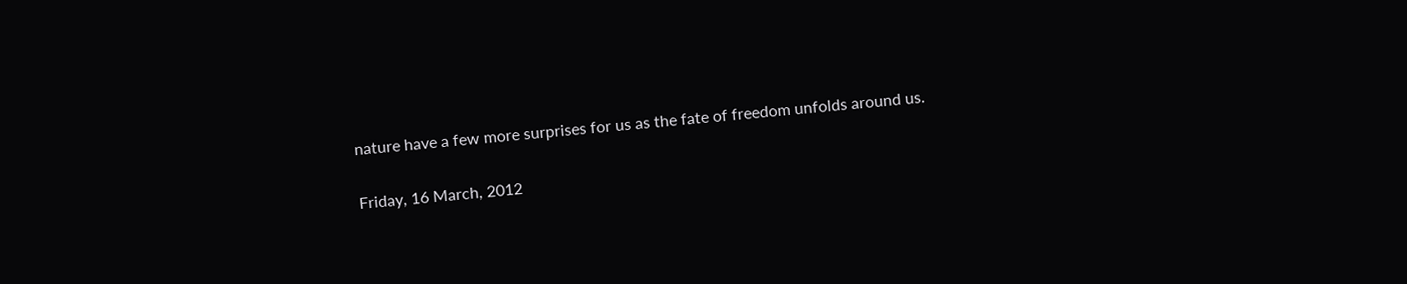nature have a few more surprises for us as the fate of freedom unfolds around us.

Friday, 16 March, 2012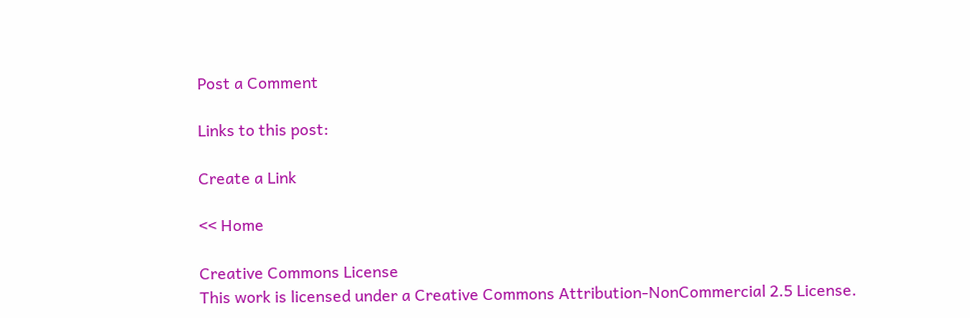Post a Comment

Links to this post:

Create a Link

<< Home

Creative Commons License
This work is licensed under a Creative Commons Attribution-NonCommercial 2.5 License.